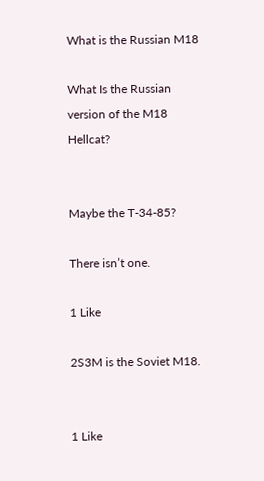What is the Russian M18

What Is the Russian version of the M18 Hellcat?


Maybe the T-34-85?

There isn’t one.

1 Like

2S3M is the Soviet M18.


1 Like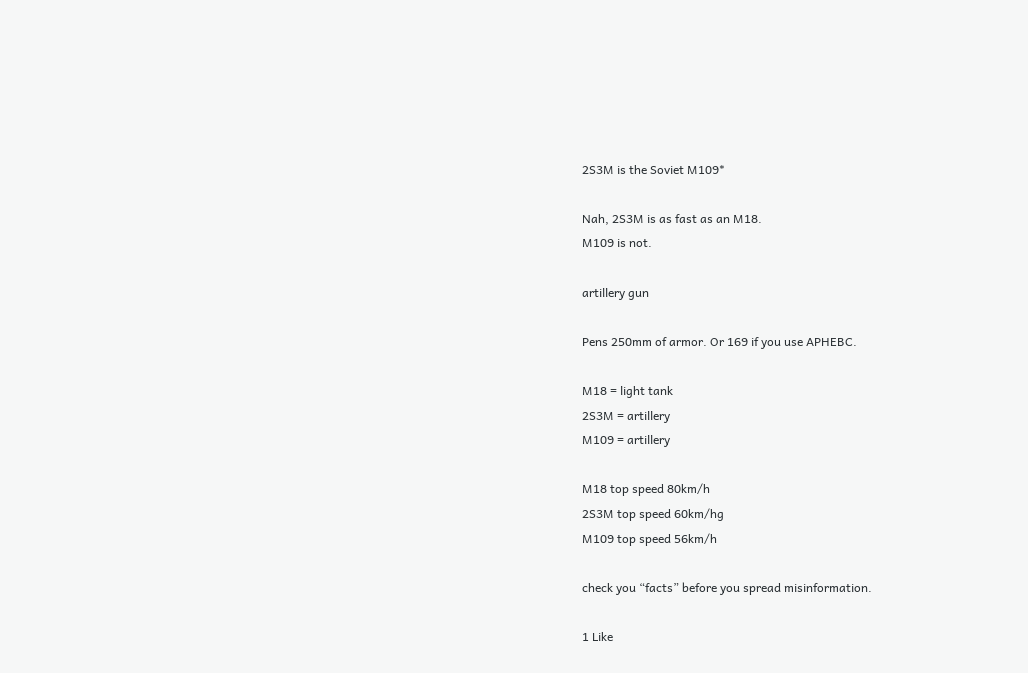2S3M is the Soviet M109*

Nah, 2S3M is as fast as an M18.
M109 is not.

artillery gun

Pens 250mm of armor. Or 169 if you use APHEBC.

M18 = light tank
2S3M = artillery
M109 = artillery

M18 top speed 80km/h
2S3M top speed 60km/hg
M109 top speed 56km/h

check you “facts” before you spread misinformation.

1 Like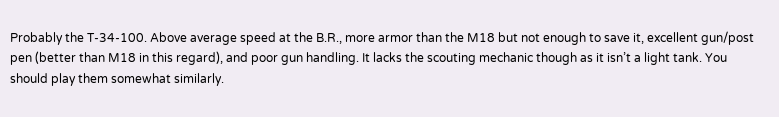Probably the T-34-100. Above average speed at the B.R., more armor than the M18 but not enough to save it, excellent gun/post pen (better than M18 in this regard), and poor gun handling. It lacks the scouting mechanic though as it isn’t a light tank. You should play them somewhat similarly.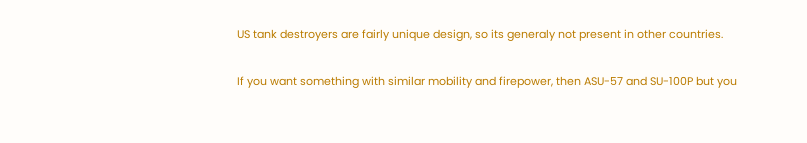US tank destroyers are fairly unique design, so its generaly not present in other countries.

If you want something with similar mobility and firepower, then ASU-57 and SU-100P but you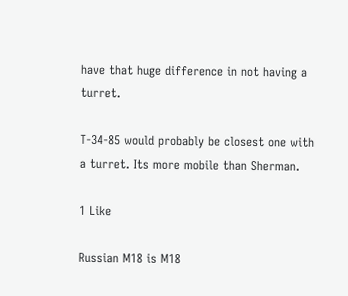have that huge difference in not having a turret.

T-34-85 would probably be closest one with a turret. Its more mobile than Sherman.

1 Like

Russian M18 is M18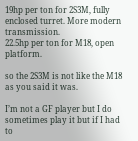19hp per ton for 2S3M, fully enclosed turret. More modern transmission.
22.5hp per ton for M18, open platform.

so the 2S3M is not like the M18 as you said it was.

I’m not a GF player but I do sometimes play it but if I had to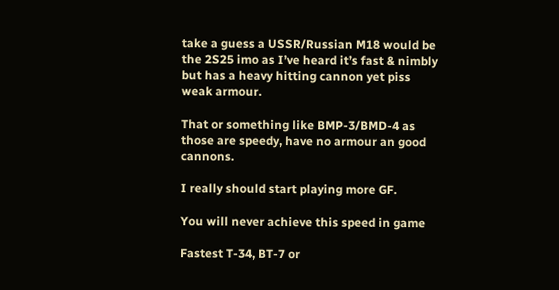take a guess a USSR/Russian M18 would be the 2S25 imo as I’ve heard it’s fast & nimbly but has a heavy hitting cannon yet piss weak armour.

That or something like BMP-3/BMD-4 as those are speedy, have no armour an good cannons.

I really should start playing more GF.

You will never achieve this speed in game

Fastest T-34, BT-7 or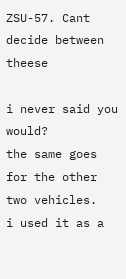ZSU-57. Cant decide between theese

i never said you would?
the same goes for the other two vehicles.
i used it as a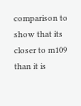comparison to show that its closer to m109 than it is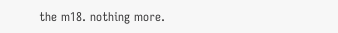the m18. nothing more.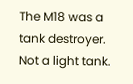The M18 was a tank destroyer. Not a light tank.